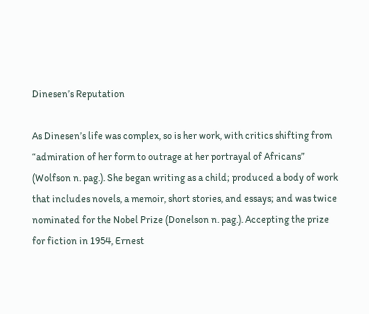Dinesen’s Reputation

As Dinesen’s life was complex, so is her work, with critics shifting from “admiration of her form to outrage at her portrayal of Africans” (Wolfson n. pag.). She began writing as a child; produced a body of work that includes novels, a memoir, short stories, and essays; and was twice nominated for the Nobel Prize (Donelson n. pag.). Accepting the prize for fiction in 1954, Ernest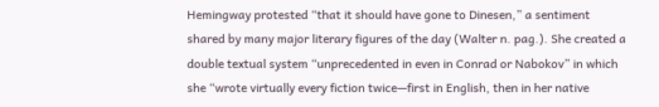Hemingway protested “that it should have gone to Dinesen,” a sentiment shared by many major literary figures of the day (Walter n. pag.). She created a double textual system “unprecedented in even in Conrad or Nabokov” in which she “wrote virtually every fiction twice—first in English, then in her native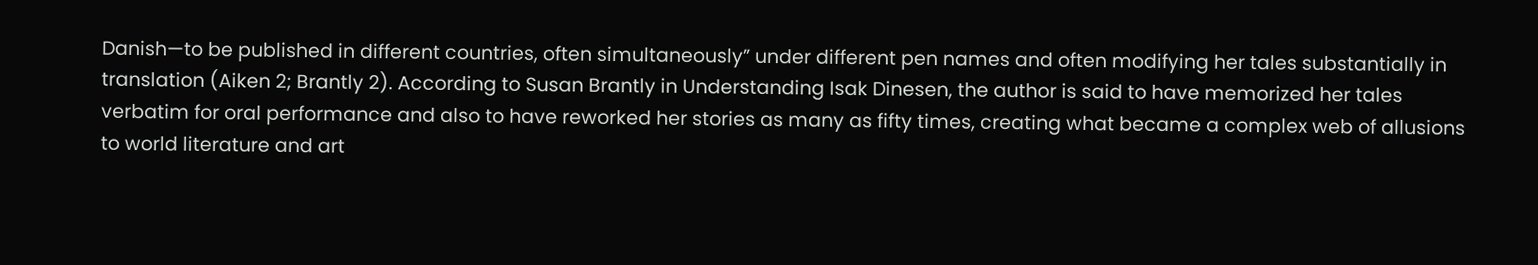Danish—to be published in different countries, often simultaneously” under different pen names and often modifying her tales substantially in translation (Aiken 2; Brantly 2). According to Susan Brantly in Understanding Isak Dinesen, the author is said to have memorized her tales verbatim for oral performance and also to have reworked her stories as many as fifty times, creating what became a complex web of allusions to world literature and art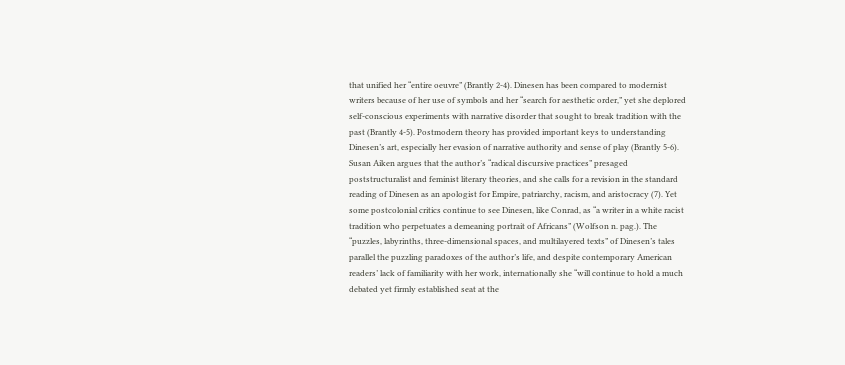that unified her “entire oeuvre” (Brantly 2-4). Dinesen has been compared to modernist writers because of her use of symbols and her “search for aesthetic order,” yet she deplored self-conscious experiments with narrative disorder that sought to break tradition with the past (Brantly 4-5). Postmodern theory has provided important keys to understanding Dinesen’s art, especially her evasion of narrative authority and sense of play (Brantly 5-6). Susan Aiken argues that the author’s “radical discursive practices” presaged poststructuralist and feminist literary theories, and she calls for a revision in the standard reading of Dinesen as an apologist for Empire, patriarchy, racism, and aristocracy (7). Yet some postcolonial critics continue to see Dinesen, like Conrad, as “a writer in a white racist tradition who perpetuates a demeaning portrait of Africans” (Wolfson n. pag.). The “puzzles, labyrinths, three-dimensional spaces, and multilayered texts” of Dinesen’s tales parallel the puzzling paradoxes of the author’s life, and despite contemporary American readers’ lack of familiarity with her work, internationally she “will continue to hold a much debated yet firmly established seat at the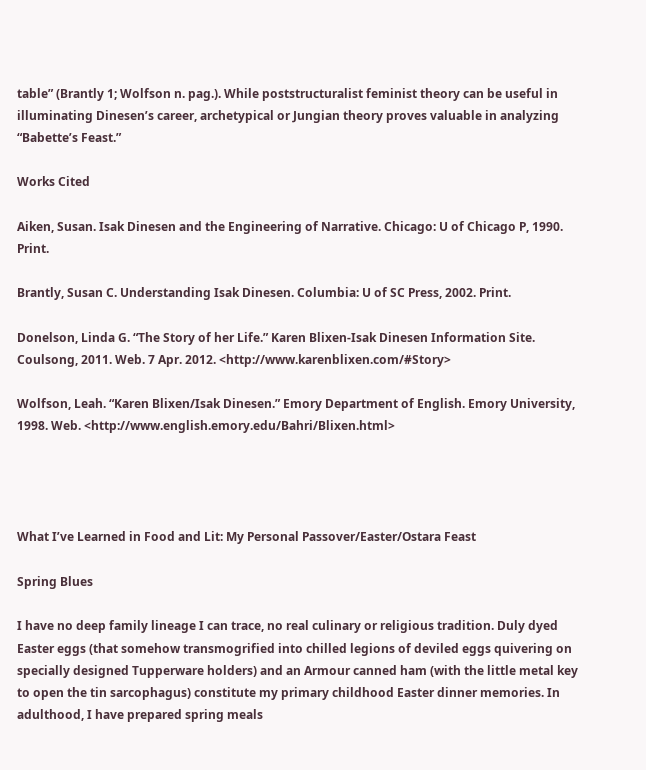table” (Brantly 1; Wolfson n. pag.). While poststructuralist feminist theory can be useful in illuminating Dinesen’s career, archetypical or Jungian theory proves valuable in analyzing “Babette’s Feast.”

Works Cited

Aiken, Susan. Isak Dinesen and the Engineering of Narrative. Chicago: U of Chicago P, 1990. Print.

Brantly, Susan C. Understanding Isak Dinesen. Columbia: U of SC Press, 2002. Print.

Donelson, Linda G. “The Story of her Life.” Karen Blixen-Isak Dinesen Information Site. Coulsong, 2011. Web. 7 Apr. 2012. <http://www.karenblixen.com/#Story>

Wolfson, Leah. “Karen Blixen/Isak Dinesen.” Emory Department of English. Emory University,  1998. Web. <http://www.english.emory.edu/Bahri/Blixen.html>




What I’ve Learned in Food and Lit: My Personal Passover/Easter/Ostara Feast

Spring Blues

I have no deep family lineage I can trace, no real culinary or religious tradition. Duly dyed Easter eggs (that somehow transmogrified into chilled legions of deviled eggs quivering on specially designed Tupperware holders) and an Armour canned ham (with the little metal key to open the tin sarcophagus) constitute my primary childhood Easter dinner memories. In adulthood, I have prepared spring meals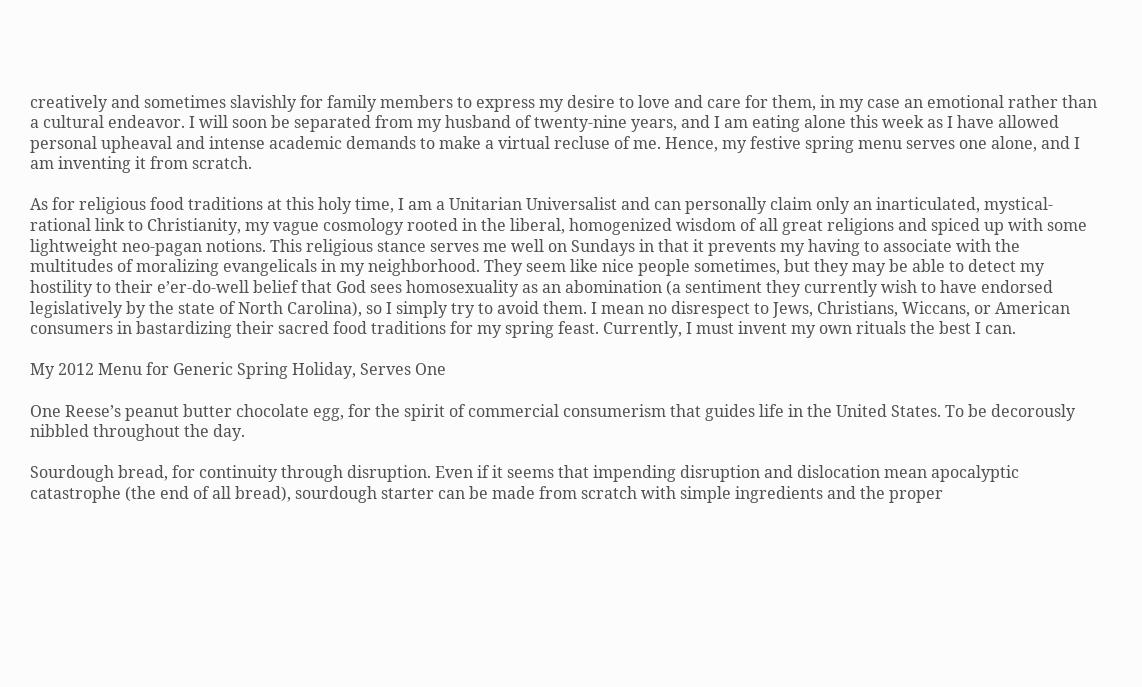creatively and sometimes slavishly for family members to express my desire to love and care for them, in my case an emotional rather than a cultural endeavor. I will soon be separated from my husband of twenty-nine years, and I am eating alone this week as I have allowed personal upheaval and intense academic demands to make a virtual recluse of me. Hence, my festive spring menu serves one alone, and I am inventing it from scratch.

As for religious food traditions at this holy time, I am a Unitarian Universalist and can personally claim only an inarticulated, mystical-rational link to Christianity, my vague cosmology rooted in the liberal, homogenized wisdom of all great religions and spiced up with some lightweight neo-pagan notions. This religious stance serves me well on Sundays in that it prevents my having to associate with the multitudes of moralizing evangelicals in my neighborhood. They seem like nice people sometimes, but they may be able to detect my hostility to their e’er-do-well belief that God sees homosexuality as an abomination (a sentiment they currently wish to have endorsed legislatively by the state of North Carolina), so I simply try to avoid them. I mean no disrespect to Jews, Christians, Wiccans, or American consumers in bastardizing their sacred food traditions for my spring feast. Currently, I must invent my own rituals the best I can.

My 2012 Menu for Generic Spring Holiday, Serves One

One Reese’s peanut butter chocolate egg, for the spirit of commercial consumerism that guides life in the United States. To be decorously nibbled throughout the day.

Sourdough bread, for continuity through disruption. Even if it seems that impending disruption and dislocation mean apocalyptic catastrophe (the end of all bread), sourdough starter can be made from scratch with simple ingredients and the proper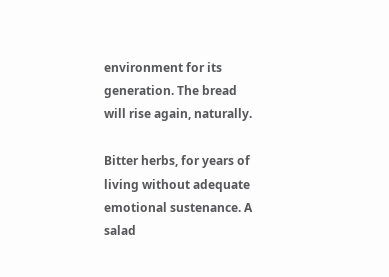environment for its generation. The bread will rise again, naturally.

Bitter herbs, for years of living without adequate emotional sustenance. A salad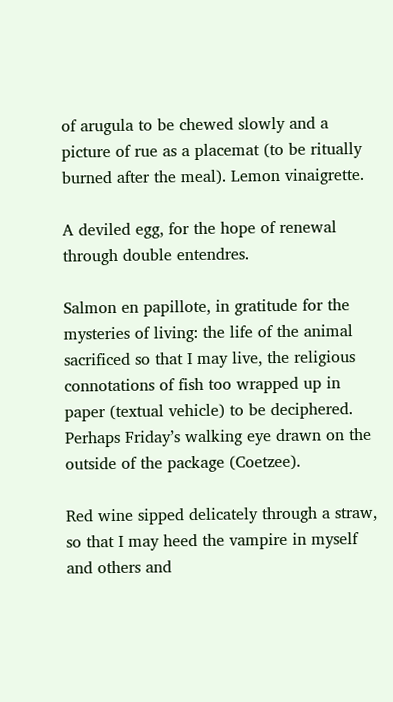of arugula to be chewed slowly and a picture of rue as a placemat (to be ritually burned after the meal). Lemon vinaigrette.

A deviled egg, for the hope of renewal through double entendres.

Salmon en papillote, in gratitude for the mysteries of living: the life of the animal sacrificed so that I may live, the religious connotations of fish too wrapped up in paper (textual vehicle) to be deciphered. Perhaps Friday’s walking eye drawn on the outside of the package (Coetzee).

Red wine sipped delicately through a straw, so that I may heed the vampire in myself and others and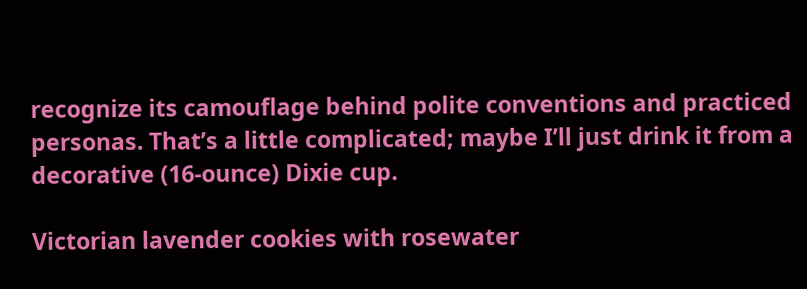recognize its camouflage behind polite conventions and practiced personas. That’s a little complicated; maybe I’ll just drink it from a decorative (16-ounce) Dixie cup.

Victorian lavender cookies with rosewater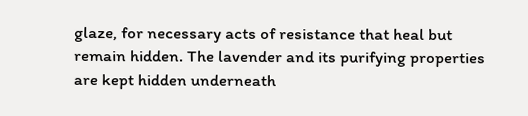glaze, for necessary acts of resistance that heal but remain hidden. The lavender and its purifying properties are kept hidden underneath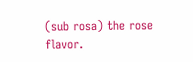(sub rosa) the rose flavor.